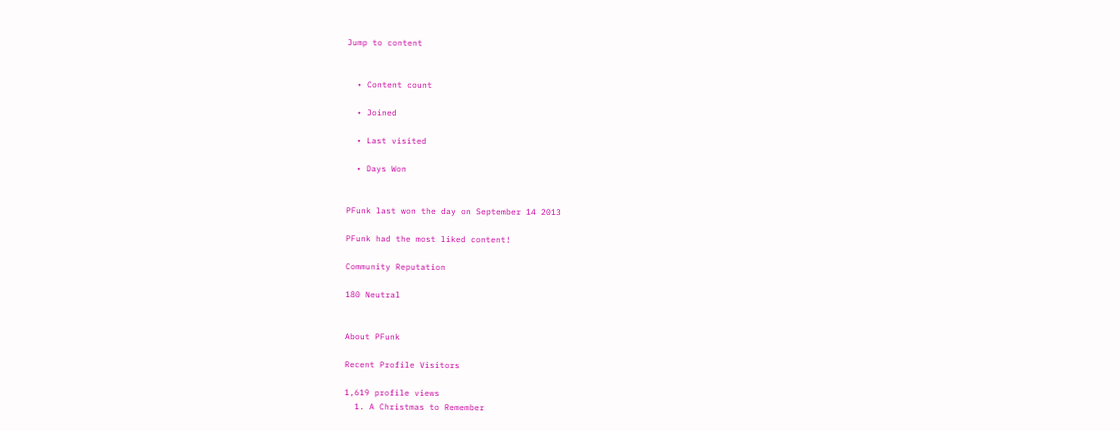Jump to content


  • Content count

  • Joined

  • Last visited

  • Days Won


PFunk last won the day on September 14 2013

PFunk had the most liked content!

Community Reputation

180 Neutral


About PFunk

Recent Profile Visitors

1,619 profile views
  1. A Christmas to Remember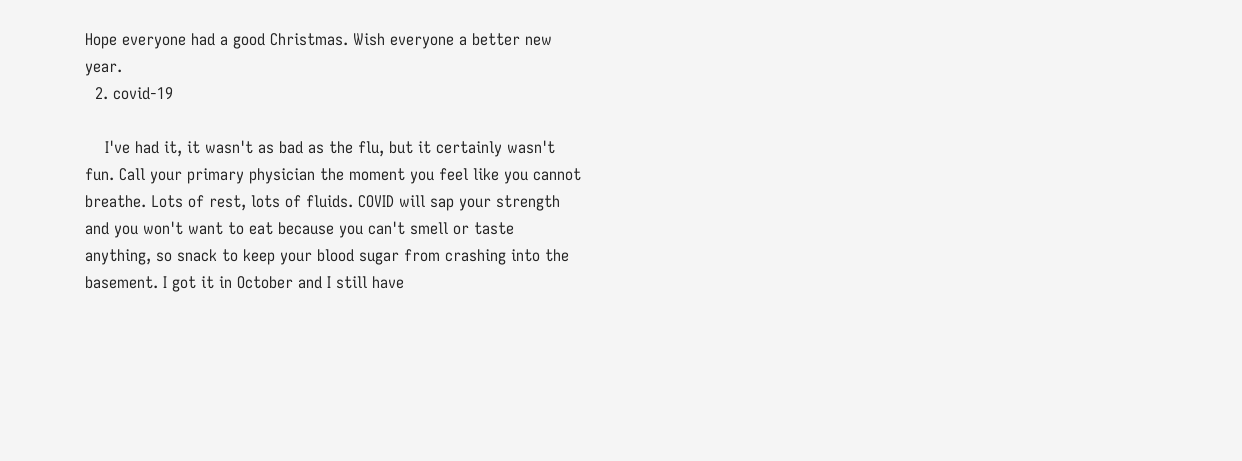Hope everyone had a good Christmas. Wish everyone a better new year.
  2. covid-19

    I've had it, it wasn't as bad as the flu, but it certainly wasn't fun. Call your primary physician the moment you feel like you cannot breathe. Lots of rest, lots of fluids. COVID will sap your strength and you won't want to eat because you can't smell or taste anything, so snack to keep your blood sugar from crashing into the basement. I got it in October and I still have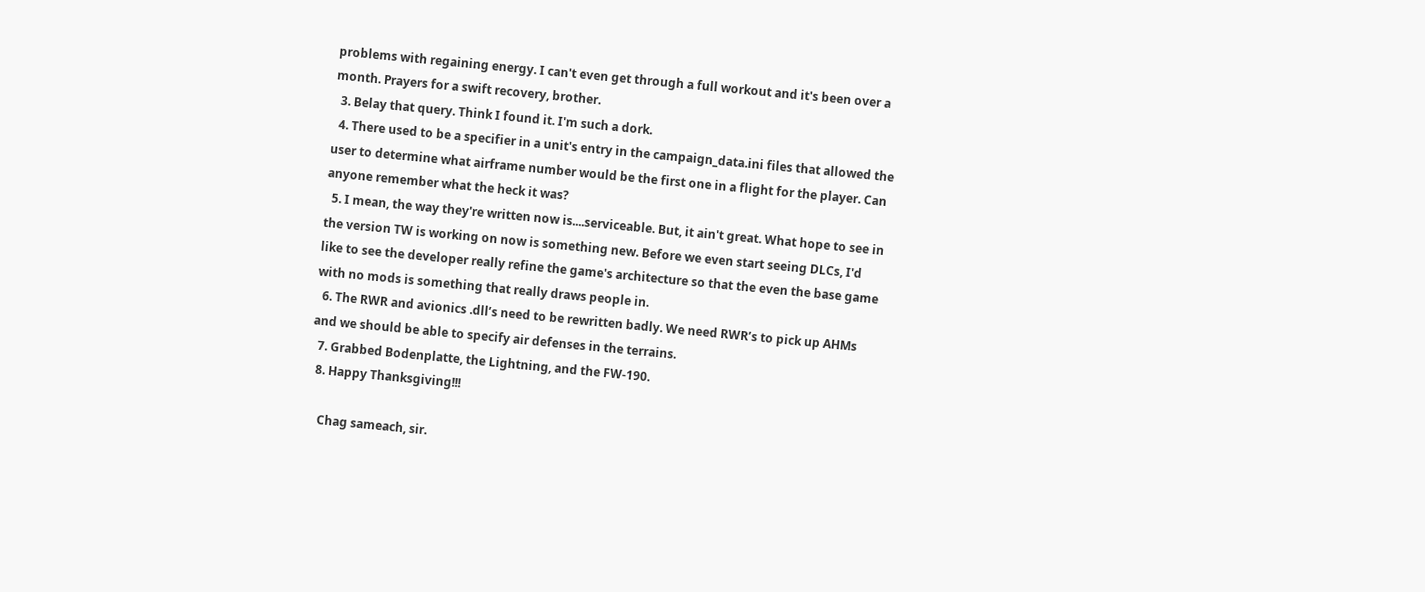problems with regaining energy. I can't even get through a full workout and it's been over a month. Prayers for a swift recovery, brother.
  3. Belay that query. Think I found it. I'm such a dork.
  4. There used to be a specifier in a unit's entry in the campaign_data.ini files that allowed the user to determine what airframe number would be the first one in a flight for the player. Can anyone remember what the heck it was?
  5. I mean, the way they're written now is....serviceable. But, it ain't great. What hope to see in the version TW is working on now is something new. Before we even start seeing DLCs, I'd like to see the developer really refine the game's architecture so that the even the base game with no mods is something that really draws people in.
  6. The RWR and avionics .dll’s need to be rewritten badly. We need RWR’s to pick up AHMs and we should be able to specify air defenses in the terrains.
  7. Grabbed Bodenplatte, the Lightning, and the FW-190.
  8. Happy Thanksgiving!!!

    Chag sameach, sir.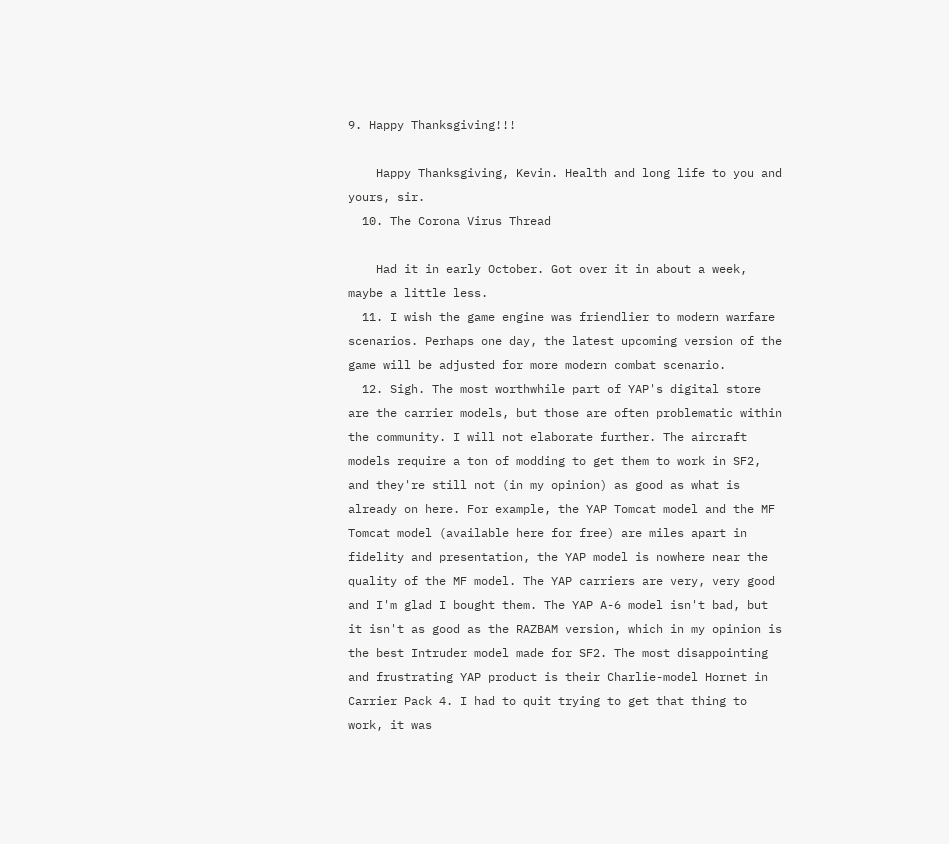9. Happy Thanksgiving!!!

    Happy Thanksgiving, Kevin. Health and long life to you and yours, sir.
  10. The Corona Virus Thread

    Had it in early October. Got over it in about a week, maybe a little less.
  11. I wish the game engine was friendlier to modern warfare scenarios. Perhaps one day, the latest upcoming version of the game will be adjusted for more modern combat scenario.
  12. Sigh. The most worthwhile part of YAP's digital store are the carrier models, but those are often problematic within the community. I will not elaborate further. The aircraft models require a ton of modding to get them to work in SF2, and they're still not (in my opinion) as good as what is already on here. For example, the YAP Tomcat model and the MF Tomcat model (available here for free) are miles apart in fidelity and presentation, the YAP model is nowhere near the quality of the MF model. The YAP carriers are very, very good and I'm glad I bought them. The YAP A-6 model isn't bad, but it isn't as good as the RAZBAM version, which in my opinion is the best Intruder model made for SF2. The most disappointing and frustrating YAP product is their Charlie-model Hornet in Carrier Pack 4. I had to quit trying to get that thing to work, it was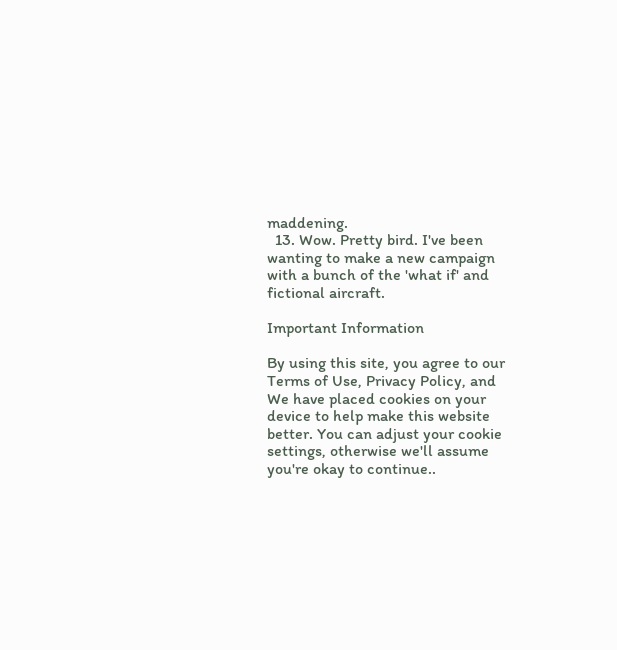maddening.
  13. Wow. Pretty bird. I've been wanting to make a new campaign with a bunch of the 'what if' and fictional aircraft.

Important Information

By using this site, you agree to our Terms of Use, Privacy Policy, and We have placed cookies on your device to help make this website better. You can adjust your cookie settings, otherwise we'll assume you're okay to continue..